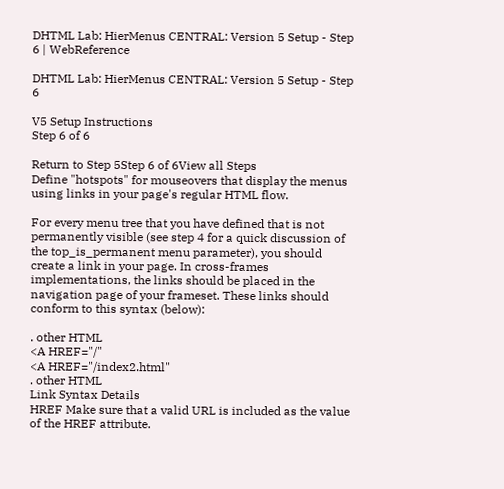DHTML Lab: HierMenus CENTRAL: Version 5 Setup - Step 6 | WebReference

DHTML Lab: HierMenus CENTRAL: Version 5 Setup - Step 6

V5 Setup Instructions
Step 6 of 6

Return to Step 5Step 6 of 6View all Steps
Define "hotspots" for mouseovers that display the menus using links in your page's regular HTML flow.

For every menu tree that you have defined that is not permanently visible (see step 4 for a quick discussion of the top_is_permanent menu parameter), you should create a link in your page. In cross-frames implementations, the links should be placed in the navigation page of your frameset. These links should conform to this syntax (below):

. other HTML
<A HREF="/"
<A HREF="/index2.html"
. other HTML
Link Syntax Details
HREF Make sure that a valid URL is included as the value of the HREF attribute.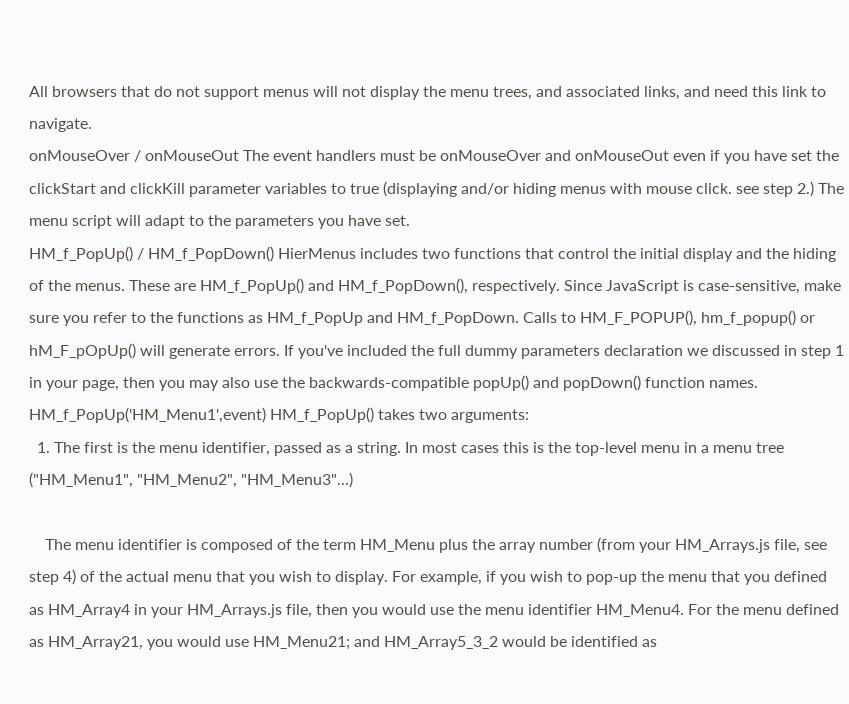All browsers that do not support menus will not display the menu trees, and associated links, and need this link to navigate.
onMouseOver / onMouseOut The event handlers must be onMouseOver and onMouseOut even if you have set the clickStart and clickKill parameter variables to true (displaying and/or hiding menus with mouse click. see step 2.) The menu script will adapt to the parameters you have set.
HM_f_PopUp() / HM_f_PopDown() HierMenus includes two functions that control the initial display and the hiding of the menus. These are HM_f_PopUp() and HM_f_PopDown(), respectively. Since JavaScript is case-sensitive, make sure you refer to the functions as HM_f_PopUp and HM_f_PopDown. Calls to HM_F_POPUP(), hm_f_popup() or hM_F_pOpUp() will generate errors. If you've included the full dummy parameters declaration we discussed in step 1 in your page, then you may also use the backwards-compatible popUp() and popDown() function names.
HM_f_PopUp('HM_Menu1',event) HM_f_PopUp() takes two arguments:
  1. The first is the menu identifier, passed as a string. In most cases this is the top-level menu in a menu tree ("HM_Menu1", "HM_Menu2", "HM_Menu3"...)

    The menu identifier is composed of the term HM_Menu plus the array number (from your HM_Arrays.js file, see step 4) of the actual menu that you wish to display. For example, if you wish to pop-up the menu that you defined as HM_Array4 in your HM_Arrays.js file, then you would use the menu identifier HM_Menu4. For the menu defined as HM_Array21, you would use HM_Menu21; and HM_Array5_3_2 would be identified as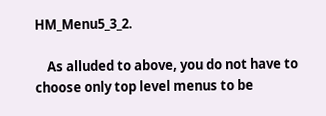HM_Menu5_3_2.

    As alluded to above, you do not have to choose only top level menus to be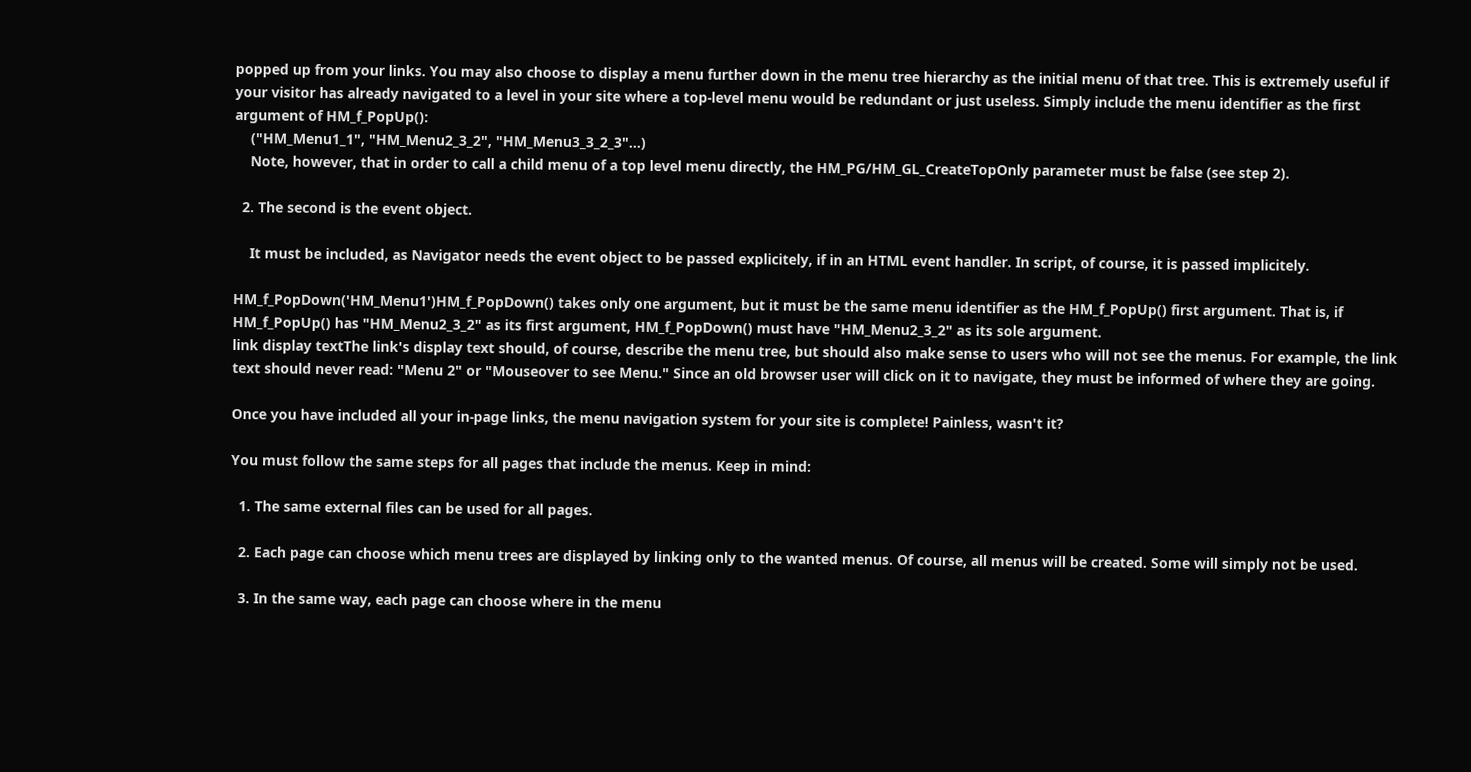popped up from your links. You may also choose to display a menu further down in the menu tree hierarchy as the initial menu of that tree. This is extremely useful if your visitor has already navigated to a level in your site where a top-level menu would be redundant or just useless. Simply include the menu identifier as the first argument of HM_f_PopUp():
    ("HM_Menu1_1", "HM_Menu2_3_2", "HM_Menu3_3_2_3"...)
    Note, however, that in order to call a child menu of a top level menu directly, the HM_PG/HM_GL_CreateTopOnly parameter must be false (see step 2).

  2. The second is the event object.

    It must be included, as Navigator needs the event object to be passed explicitely, if in an HTML event handler. In script, of course, it is passed implicitely.

HM_f_PopDown('HM_Menu1')HM_f_PopDown() takes only one argument, but it must be the same menu identifier as the HM_f_PopUp() first argument. That is, if HM_f_PopUp() has "HM_Menu2_3_2" as its first argument, HM_f_PopDown() must have "HM_Menu2_3_2" as its sole argument.
link display textThe link's display text should, of course, describe the menu tree, but should also make sense to users who will not see the menus. For example, the link text should never read: "Menu 2" or "Mouseover to see Menu." Since an old browser user will click on it to navigate, they must be informed of where they are going.

Once you have included all your in-page links, the menu navigation system for your site is complete! Painless, wasn't it?

You must follow the same steps for all pages that include the menus. Keep in mind:

  1. The same external files can be used for all pages.

  2. Each page can choose which menu trees are displayed by linking only to the wanted menus. Of course, all menus will be created. Some will simply not be used.

  3. In the same way, each page can choose where in the menu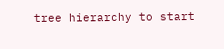tree hierarchy to start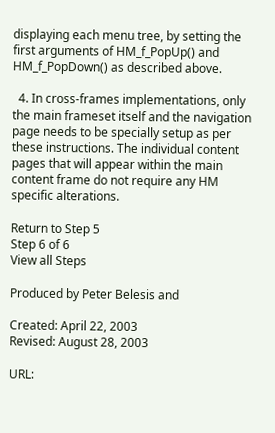displaying each menu tree, by setting the first arguments of HM_f_PopUp() and HM_f_PopDown() as described above.

  4. In cross-frames implementations, only the main frameset itself and the navigation page needs to be specially setup as per these instructions. The individual content pages that will appear within the main content frame do not require any HM specific alterations.

Return to Step 5
Step 6 of 6
View all Steps

Produced by Peter Belesis and

Created: April 22, 2003
Revised: August 28, 2003

URL: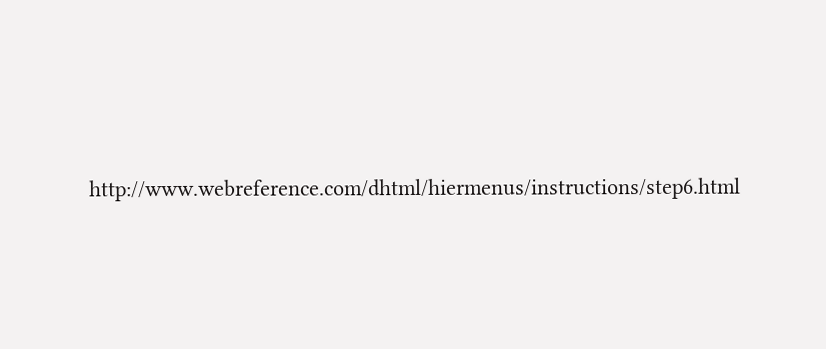http://www.webreference.com/dhtml/hiermenus/instructions/step6.html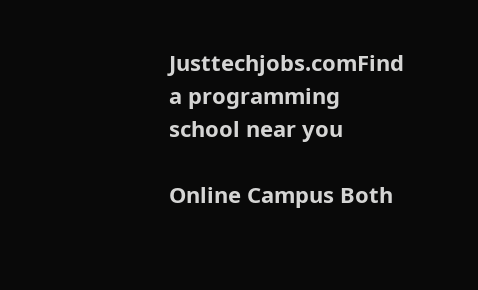Justtechjobs.comFind a programming school near you

Online Campus Both